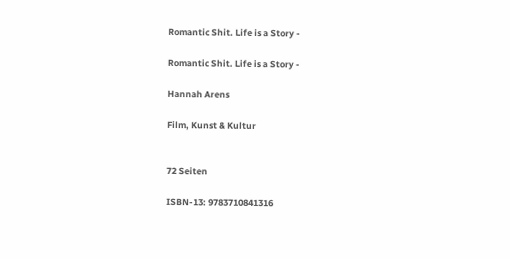Romantic Shit. Life is a Story -

Romantic Shit. Life is a Story -

Hannah Arens

Film, Kunst & Kultur


72 Seiten

ISBN-13: 9783710841316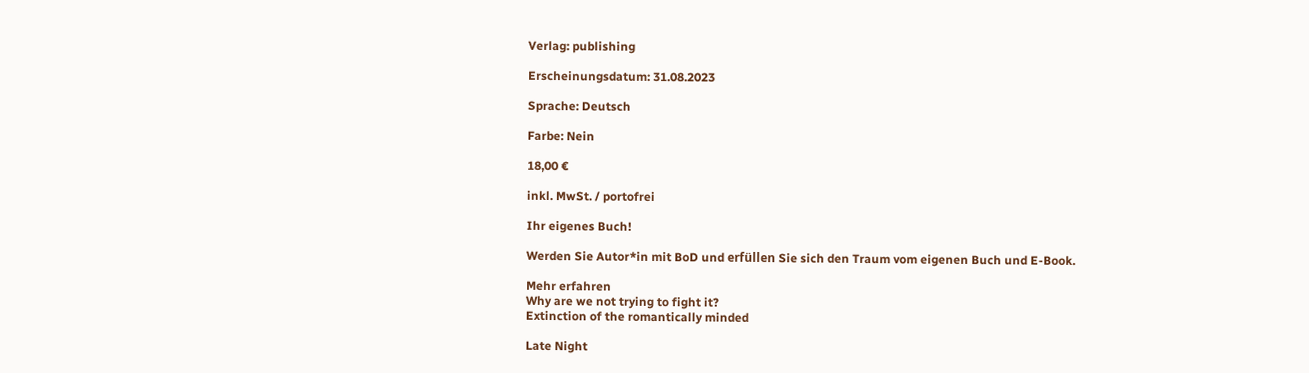Verlag: publishing

Erscheinungsdatum: 31.08.2023

Sprache: Deutsch

Farbe: Nein

18,00 €

inkl. MwSt. / portofrei

Ihr eigenes Buch!

Werden Sie Autor*in mit BoD und erfüllen Sie sich den Traum vom eigenen Buch und E-Book.

Mehr erfahren
Why are we not trying to fight it?
Extinction of the romantically minded

Late Night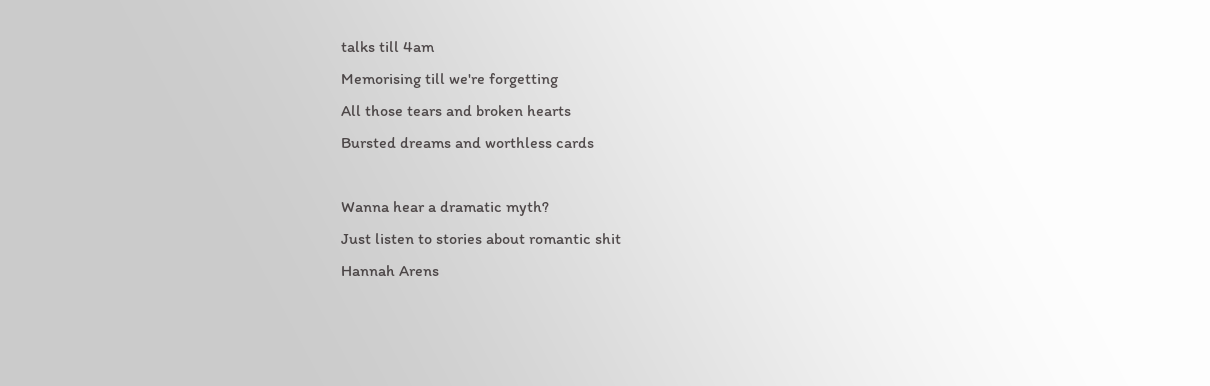talks till 4am
Memorising till we're forgetting
All those tears and broken hearts
Bursted dreams and worthless cards

Wanna hear a dramatic myth?
Just listen to stories about romantic shit
Hannah Arens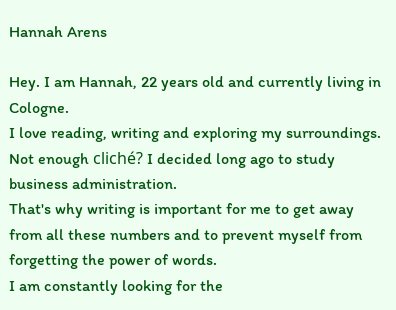Hannah Arens

Hey. I am Hannah, 22 years old and currently living in Cologne.
I love reading, writing and exploring my surroundings.
Not enough cliché? I decided long ago to study business administration.
That's why writing is important for me to get away from all these numbers and to prevent myself from forgetting the power of words.
I am constantly looking for the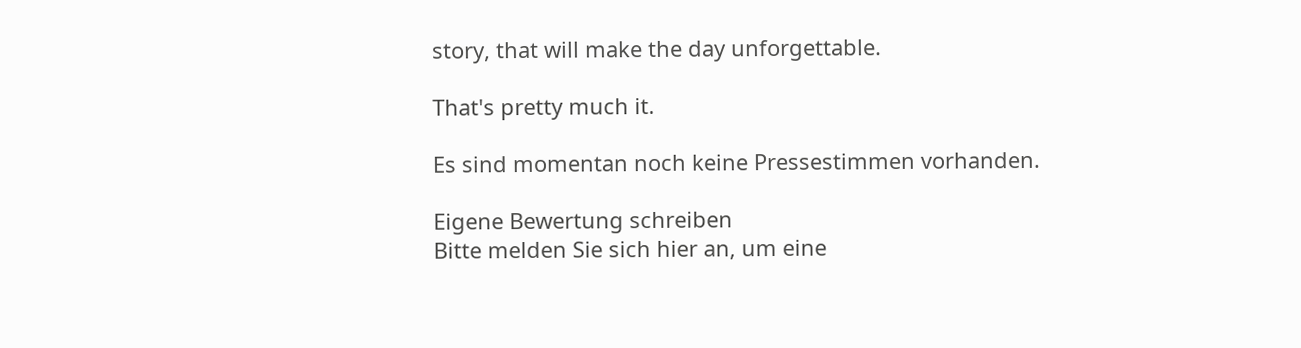story, that will make the day unforgettable.

That's pretty much it.

Es sind momentan noch keine Pressestimmen vorhanden.

Eigene Bewertung schreiben
Bitte melden Sie sich hier an, um eine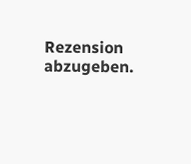Rezension abzugeben.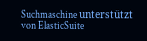Suchmaschine unterstützt von ElasticSuite